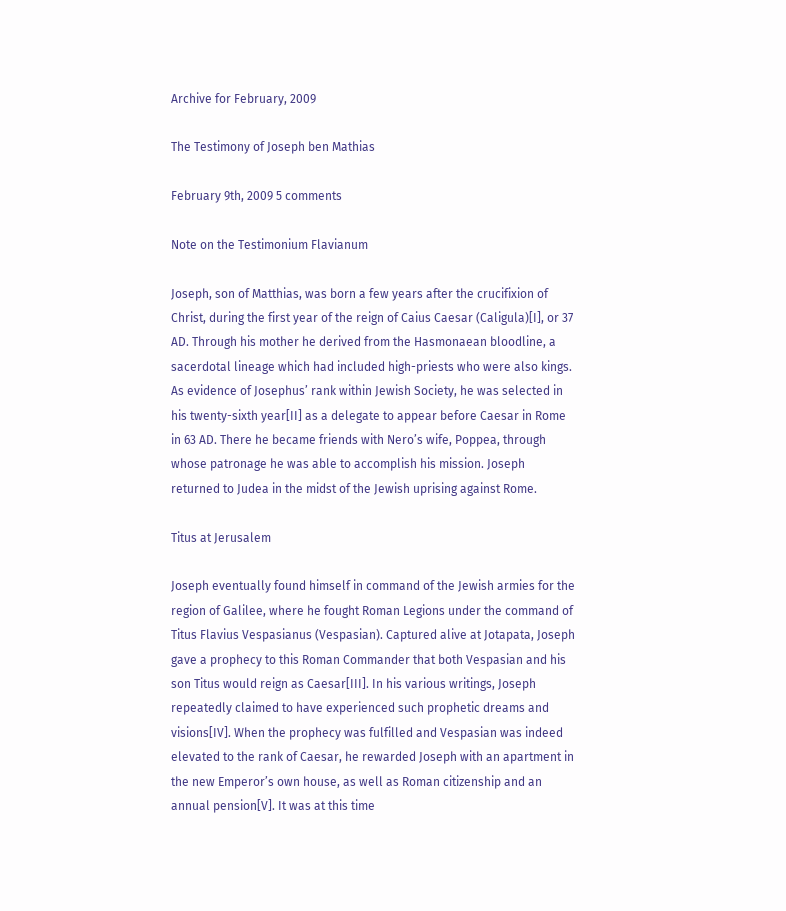Archive for February, 2009

The Testimony of Joseph ben Mathias

February 9th, 2009 5 comments

Note on the Testimonium Flavianum

Joseph, son of Matthias, was born a few years after the crucifixion of Christ, during the first year of the reign of Caius Caesar (Caligula)[I], or 37 AD. Through his mother he derived from the Hasmonaean bloodline, a sacerdotal lineage which had included high-priests who were also kings. As evidence of Josephus’ rank within Jewish Society, he was selected in his twenty-sixth year[II] as a delegate to appear before Caesar in Rome in 63 AD. There he became friends with Nero’s wife, Poppea, through whose patronage he was able to accomplish his mission. Joseph returned to Judea in the midst of the Jewish uprising against Rome.

Titus at Jerusalem

Joseph eventually found himself in command of the Jewish armies for the region of Galilee, where he fought Roman Legions under the command of Titus Flavius Vespasianus (Vespasian). Captured alive at Jotapata, Joseph gave a prophecy to this Roman Commander that both Vespasian and his son Titus would reign as Caesar[III]. In his various writings, Joseph repeatedly claimed to have experienced such prophetic dreams and visions[IV]. When the prophecy was fulfilled and Vespasian was indeed elevated to the rank of Caesar, he rewarded Joseph with an apartment in the new Emperor’s own house, as well as Roman citizenship and an annual pension[V]. It was at this time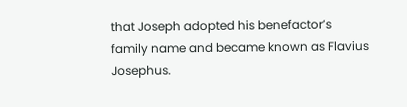that Joseph adopted his benefactor’s family name and became known as Flavius Josephus.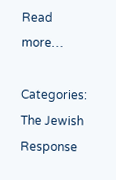Read more…

Categories: The Jewish Response